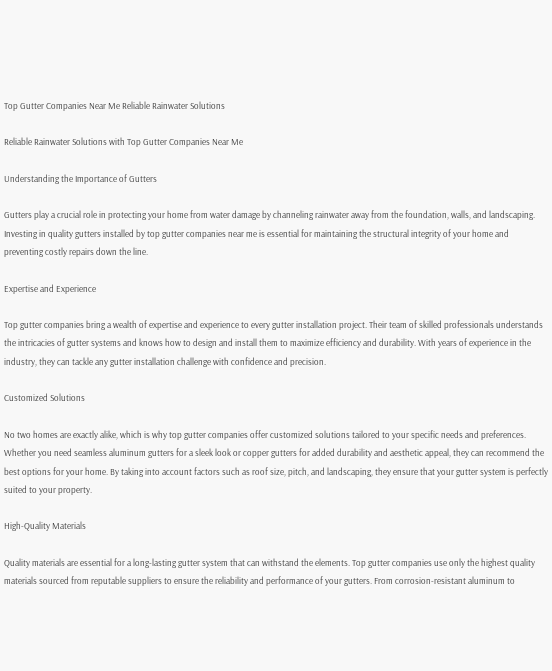Top Gutter Companies Near Me Reliable Rainwater Solutions

Reliable Rainwater Solutions with Top Gutter Companies Near Me

Understanding the Importance of Gutters

Gutters play a crucial role in protecting your home from water damage by channeling rainwater away from the foundation, walls, and landscaping. Investing in quality gutters installed by top gutter companies near me is essential for maintaining the structural integrity of your home and preventing costly repairs down the line.

Expertise and Experience

Top gutter companies bring a wealth of expertise and experience to every gutter installation project. Their team of skilled professionals understands the intricacies of gutter systems and knows how to design and install them to maximize efficiency and durability. With years of experience in the industry, they can tackle any gutter installation challenge with confidence and precision.

Customized Solutions

No two homes are exactly alike, which is why top gutter companies offer customized solutions tailored to your specific needs and preferences. Whether you need seamless aluminum gutters for a sleek look or copper gutters for added durability and aesthetic appeal, they can recommend the best options for your home. By taking into account factors such as roof size, pitch, and landscaping, they ensure that your gutter system is perfectly suited to your property.

High-Quality Materials

Quality materials are essential for a long-lasting gutter system that can withstand the elements. Top gutter companies use only the highest quality materials sourced from reputable suppliers to ensure the reliability and performance of your gutters. From corrosion-resistant aluminum to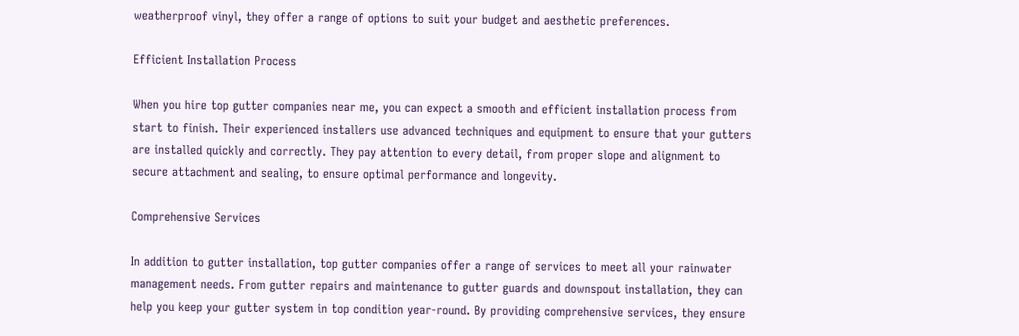weatherproof vinyl, they offer a range of options to suit your budget and aesthetic preferences.

Efficient Installation Process

When you hire top gutter companies near me, you can expect a smooth and efficient installation process from start to finish. Their experienced installers use advanced techniques and equipment to ensure that your gutters are installed quickly and correctly. They pay attention to every detail, from proper slope and alignment to secure attachment and sealing, to ensure optimal performance and longevity.

Comprehensive Services

In addition to gutter installation, top gutter companies offer a range of services to meet all your rainwater management needs. From gutter repairs and maintenance to gutter guards and downspout installation, they can help you keep your gutter system in top condition year-round. By providing comprehensive services, they ensure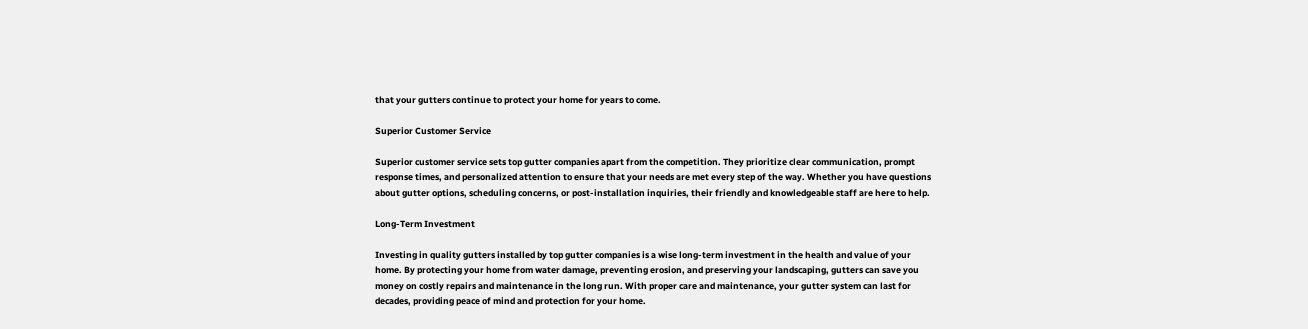that your gutters continue to protect your home for years to come.

Superior Customer Service

Superior customer service sets top gutter companies apart from the competition. They prioritize clear communication, prompt response times, and personalized attention to ensure that your needs are met every step of the way. Whether you have questions about gutter options, scheduling concerns, or post-installation inquiries, their friendly and knowledgeable staff are here to help.

Long-Term Investment

Investing in quality gutters installed by top gutter companies is a wise long-term investment in the health and value of your home. By protecting your home from water damage, preventing erosion, and preserving your landscaping, gutters can save you money on costly repairs and maintenance in the long run. With proper care and maintenance, your gutter system can last for decades, providing peace of mind and protection for your home.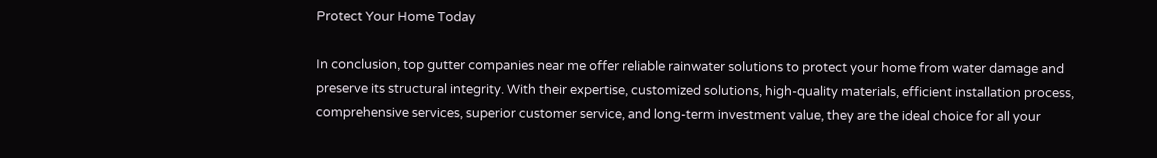Protect Your Home Today

In conclusion, top gutter companies near me offer reliable rainwater solutions to protect your home from water damage and preserve its structural integrity. With their expertise, customized solutions, high-quality materials, efficient installation process, comprehensive services, superior customer service, and long-term investment value, they are the ideal choice for all your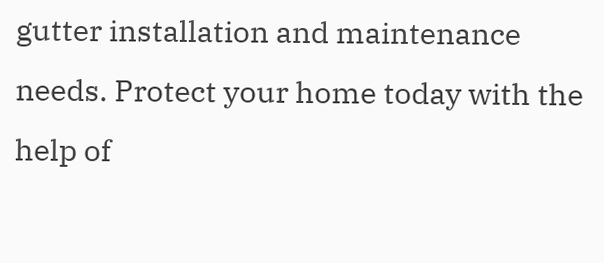gutter installation and maintenance needs. Protect your home today with the help of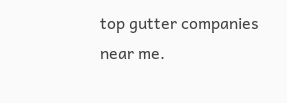top gutter companies near me.